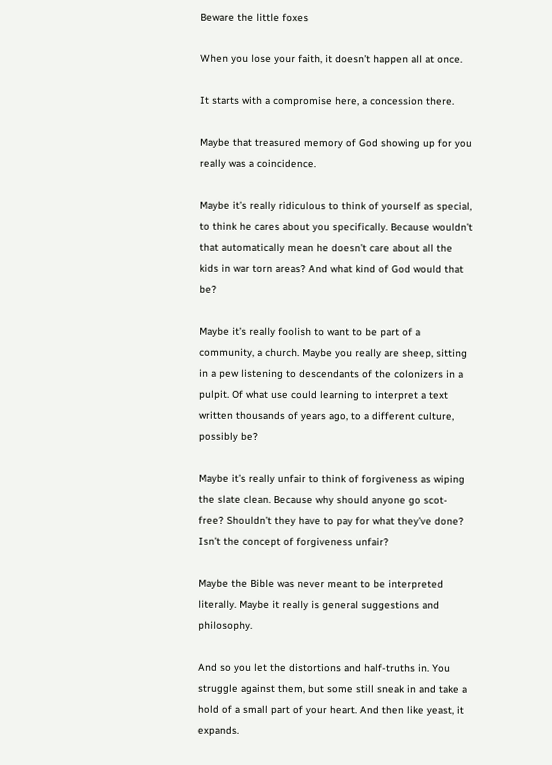Beware the little foxes

When you lose your faith, it doesn’t happen all at once.

It starts with a compromise here, a concession there.

Maybe that treasured memory of God showing up for you really was a coincidence.

Maybe it’s really ridiculous to think of yourself as special, to think he cares about you specifically. Because wouldn’t that automatically mean he doesn’t care about all the kids in war torn areas? And what kind of God would that be?

Maybe it’s really foolish to want to be part of a community, a church. Maybe you really are sheep, sitting in a pew listening to descendants of the colonizers in a pulpit. Of what use could learning to interpret a text written thousands of years ago, to a different culture, possibly be?

Maybe it’s really unfair to think of forgiveness as wiping the slate clean. Because why should anyone go scot-free? Shouldn’t they have to pay for what they’ve done? Isn’t the concept of forgiveness unfair?

Maybe the Bible was never meant to be interpreted literally. Maybe it really is general suggestions and philosophy.

And so you let the distortions and half-truths in. You struggle against them, but some still sneak in and take a hold of a small part of your heart. And then like yeast, it expands.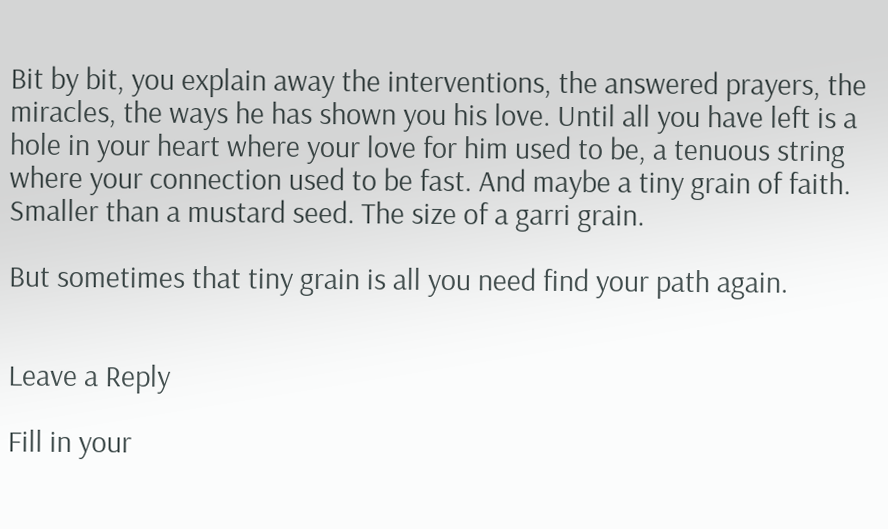Bit by bit, you explain away the interventions, the answered prayers, the miracles, the ways he has shown you his love. Until all you have left is a hole in your heart where your love for him used to be, a tenuous string where your connection used to be fast. And maybe a tiny grain of faith. Smaller than a mustard seed. The size of a garri grain.

But sometimes that tiny grain is all you need find your path again.


Leave a Reply

Fill in your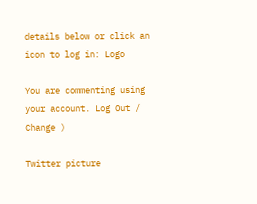details below or click an icon to log in: Logo

You are commenting using your account. Log Out /  Change )

Twitter picture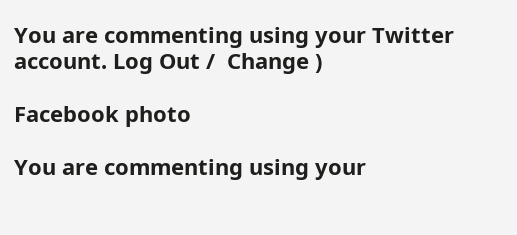You are commenting using your Twitter account. Log Out /  Change )

Facebook photo

You are commenting using your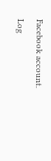Facebook account. Log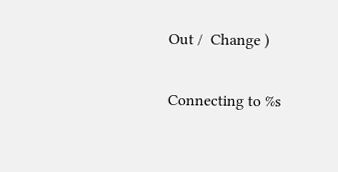Out /  Change )

Connecting to %s